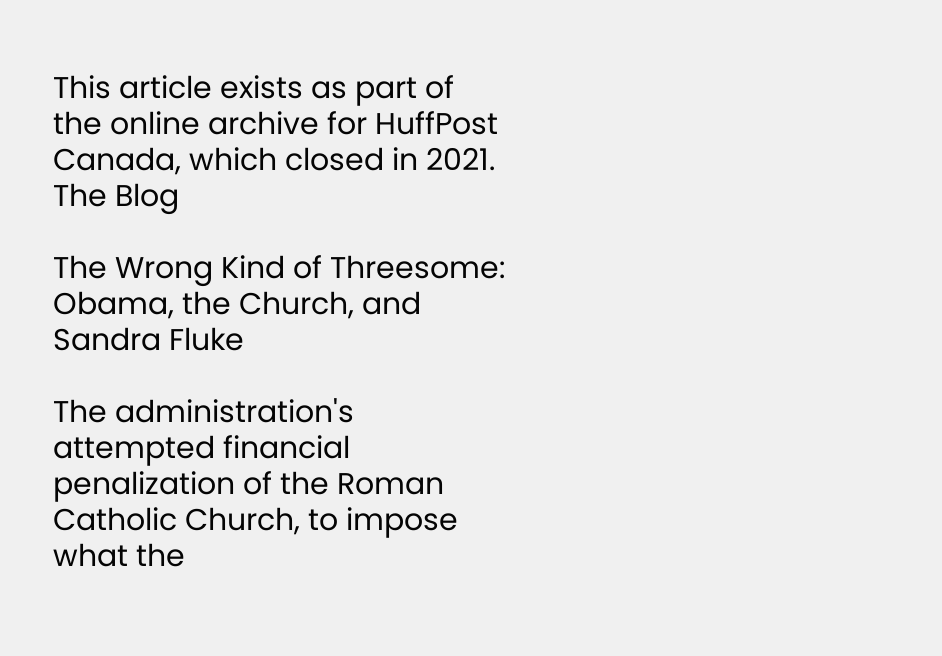This article exists as part of the online archive for HuffPost Canada, which closed in 2021.
The Blog

The Wrong Kind of Threesome: Obama, the Church, and Sandra Fluke

The administration's attempted financial penalization of the Roman Catholic Church, to impose what the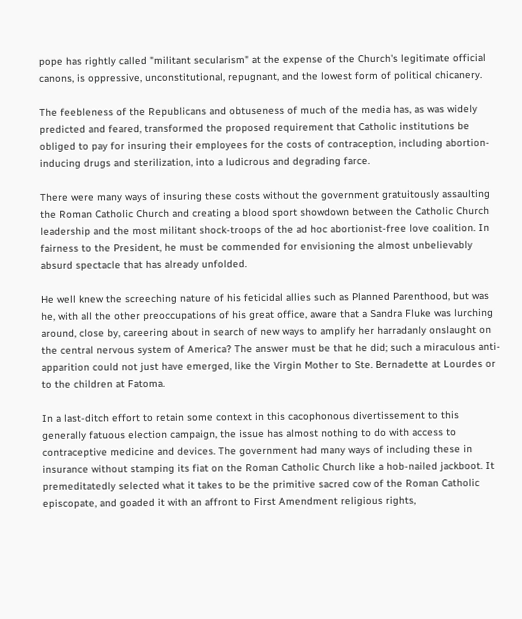pope has rightly called "militant secularism" at the expense of the Church's legitimate official canons, is oppressive, unconstitutional, repugnant, and the lowest form of political chicanery.

The feebleness of the Republicans and obtuseness of much of the media has, as was widely predicted and feared, transformed the proposed requirement that Catholic institutions be obliged to pay for insuring their employees for the costs of contraception, including abortion-inducing drugs and sterilization, into a ludicrous and degrading farce.

There were many ways of insuring these costs without the government gratuitously assaulting the Roman Catholic Church and creating a blood sport showdown between the Catholic Church leadership and the most militant shock-troops of the ad hoc abortionist-free love coalition. In fairness to the President, he must be commended for envisioning the almost unbelievably absurd spectacle that has already unfolded.

He well knew the screeching nature of his feticidal allies such as Planned Parenthood, but was he, with all the other preoccupations of his great office, aware that a Sandra Fluke was lurching around, close by, careering about in search of new ways to amplify her harradanly onslaught on the central nervous system of America? The answer must be that he did; such a miraculous anti-apparition could not just have emerged, like the Virgin Mother to Ste. Bernadette at Lourdes or to the children at Fatoma.

In a last-ditch effort to retain some context in this cacophonous divertissement to this generally fatuous election campaign, the issue has almost nothing to do with access to contraceptive medicine and devices. The government had many ways of including these in insurance without stamping its fiat on the Roman Catholic Church like a hob-nailed jackboot. It premeditatedly selected what it takes to be the primitive sacred cow of the Roman Catholic episcopate, and goaded it with an affront to First Amendment religious rights,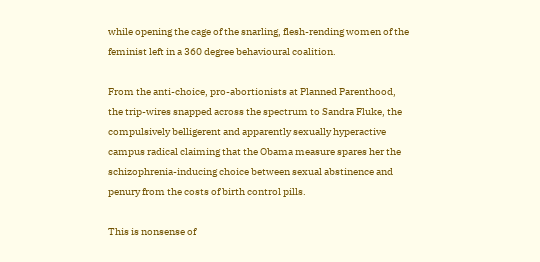while opening the cage of the snarling, flesh-rending women of the feminist left in a 360 degree behavioural coalition.

From the anti-choice, pro-abortionists at Planned Parenthood, the trip-wires snapped across the spectrum to Sandra Fluke, the compulsively belligerent and apparently sexually hyperactive campus radical claiming that the Obama measure spares her the schizophrenia-inducing choice between sexual abstinence and penury from the costs of birth control pills.

This is nonsense of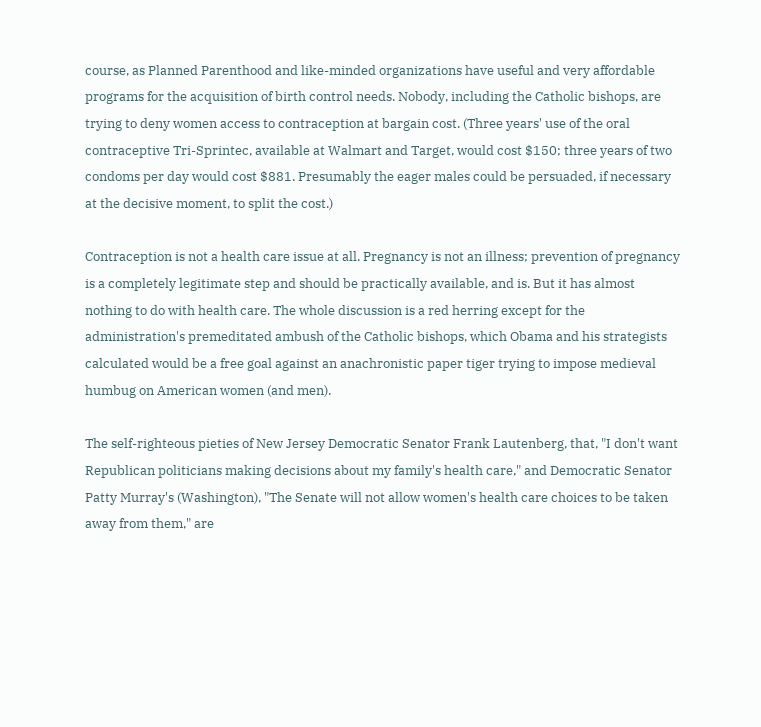course, as Planned Parenthood and like-minded organizations have useful and very affordable programs for the acquisition of birth control needs. Nobody, including the Catholic bishops, are trying to deny women access to contraception at bargain cost. (Three years' use of the oral contraceptive Tri-Sprintec, available at Walmart and Target, would cost $150; three years of two condoms per day would cost $881. Presumably the eager males could be persuaded, if necessary at the decisive moment, to split the cost.)

Contraception is not a health care issue at all. Pregnancy is not an illness; prevention of pregnancy is a completely legitimate step and should be practically available, and is. But it has almost nothing to do with health care. The whole discussion is a red herring except for the administration's premeditated ambush of the Catholic bishops, which Obama and his strategists calculated would be a free goal against an anachronistic paper tiger trying to impose medieval humbug on American women (and men).

The self-righteous pieties of New Jersey Democratic Senator Frank Lautenberg, that, "I don't want Republican politicians making decisions about my family's health care," and Democratic Senator Patty Murray's (Washington), "The Senate will not allow women's health care choices to be taken away from them," are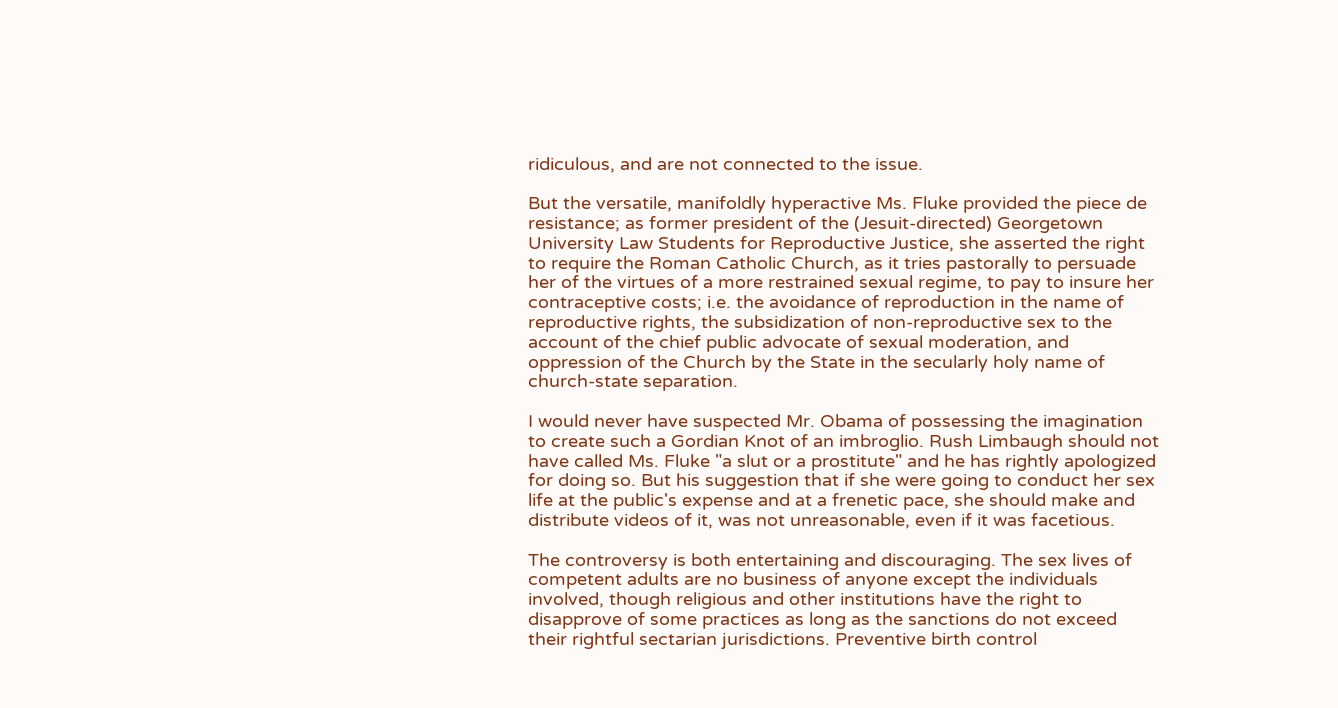ridiculous, and are not connected to the issue.

But the versatile, manifoldly hyperactive Ms. Fluke provided the piece de resistance; as former president of the (Jesuit-directed) Georgetown University Law Students for Reproductive Justice, she asserted the right to require the Roman Catholic Church, as it tries pastorally to persuade her of the virtues of a more restrained sexual regime, to pay to insure her contraceptive costs; i.e. the avoidance of reproduction in the name of reproductive rights, the subsidization of non-reproductive sex to the account of the chief public advocate of sexual moderation, and oppression of the Church by the State in the secularly holy name of church-state separation.

I would never have suspected Mr. Obama of possessing the imagination to create such a Gordian Knot of an imbroglio. Rush Limbaugh should not have called Ms. Fluke "a slut or a prostitute" and he has rightly apologized for doing so. But his suggestion that if she were going to conduct her sex life at the public's expense and at a frenetic pace, she should make and distribute videos of it, was not unreasonable, even if it was facetious.

The controversy is both entertaining and discouraging. The sex lives of competent adults are no business of anyone except the individuals involved, though religious and other institutions have the right to disapprove of some practices as long as the sanctions do not exceed their rightful sectarian jurisdictions. Preventive birth control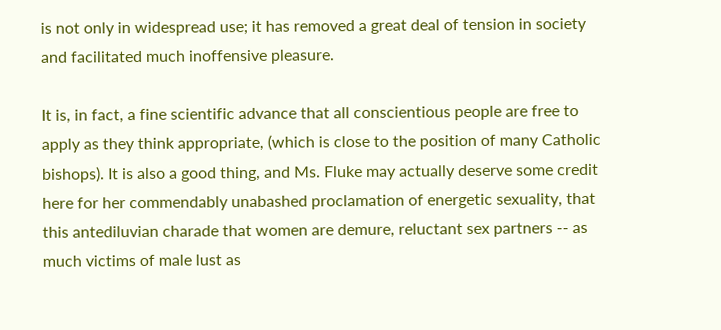is not only in widespread use; it has removed a great deal of tension in society and facilitated much inoffensive pleasure.

It is, in fact, a fine scientific advance that all conscientious people are free to apply as they think appropriate, (which is close to the position of many Catholic bishops). It is also a good thing, and Ms. Fluke may actually deserve some credit here for her commendably unabashed proclamation of energetic sexuality, that this antediluvian charade that women are demure, reluctant sex partners -- as much victims of male lust as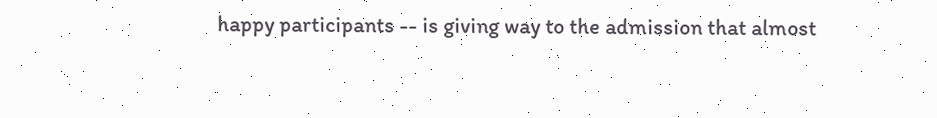happy participants -- is giving way to the admission that almost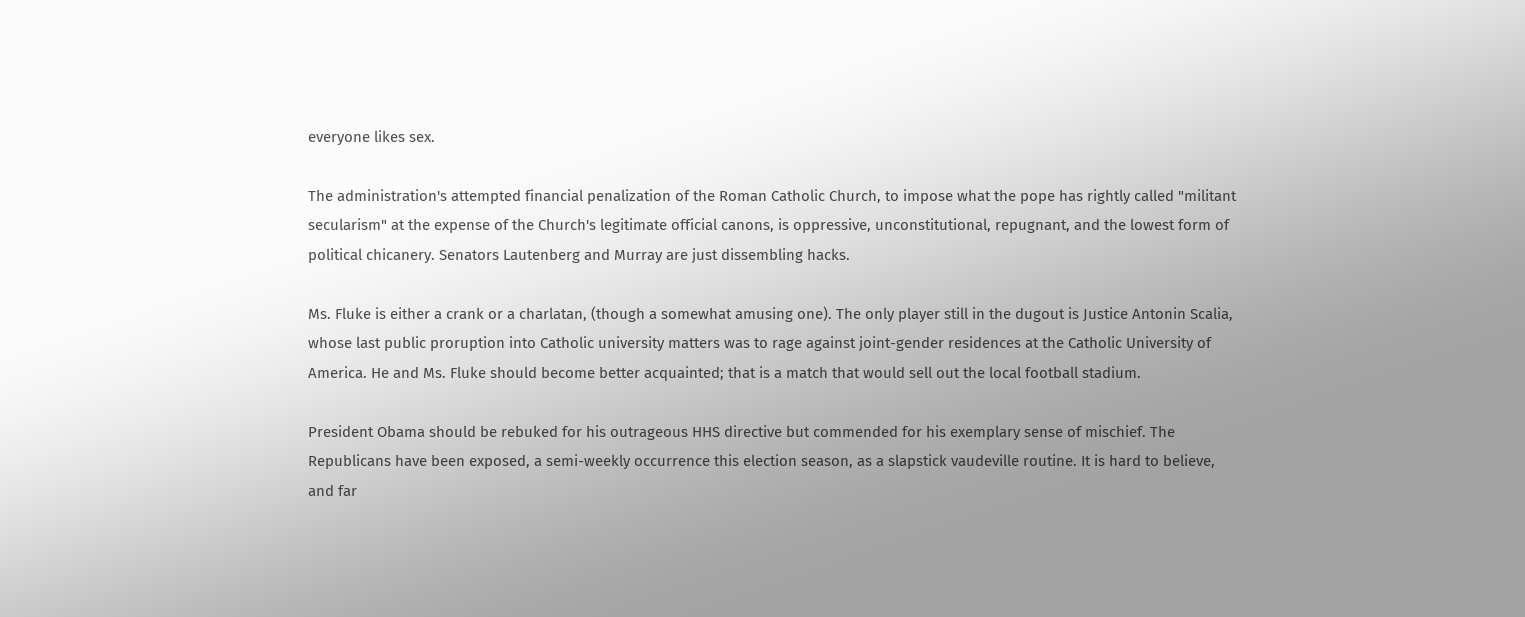everyone likes sex.

The administration's attempted financial penalization of the Roman Catholic Church, to impose what the pope has rightly called "militant secularism" at the expense of the Church's legitimate official canons, is oppressive, unconstitutional, repugnant, and the lowest form of political chicanery. Senators Lautenberg and Murray are just dissembling hacks.

Ms. Fluke is either a crank or a charlatan, (though a somewhat amusing one). The only player still in the dugout is Justice Antonin Scalia, whose last public proruption into Catholic university matters was to rage against joint-gender residences at the Catholic University of America. He and Ms. Fluke should become better acquainted; that is a match that would sell out the local football stadium.

President Obama should be rebuked for his outrageous HHS directive but commended for his exemplary sense of mischief. The Republicans have been exposed, a semi-weekly occurrence this election season, as a slapstick vaudeville routine. It is hard to believe, and far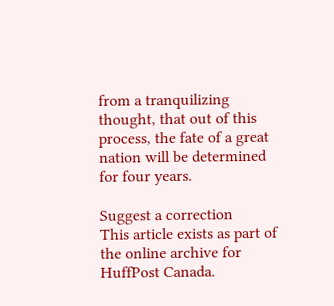from a tranquilizing thought, that out of this process, the fate of a great nation will be determined for four years.

Suggest a correction
This article exists as part of the online archive for HuffPost Canada.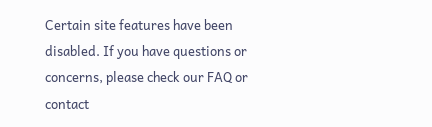Certain site features have been disabled. If you have questions or concerns, please check our FAQ or contact